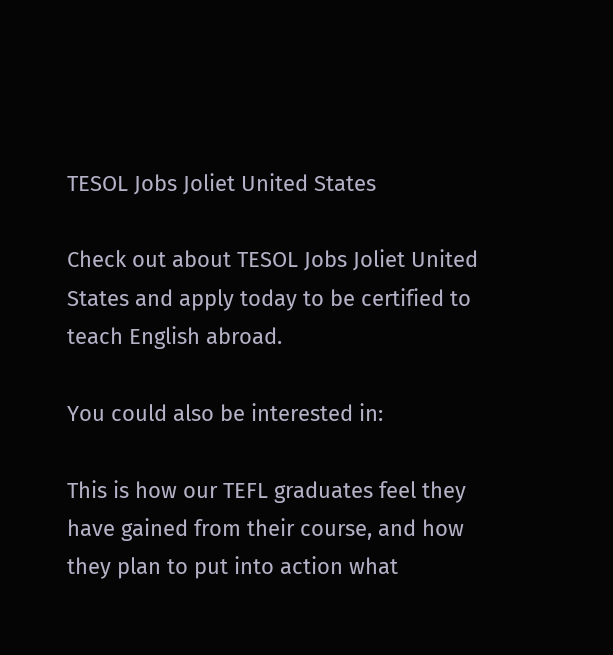TESOL Jobs Joliet United States

Check out about TESOL Jobs Joliet United States and apply today to be certified to teach English abroad.

You could also be interested in:

This is how our TEFL graduates feel they have gained from their course, and how they plan to put into action what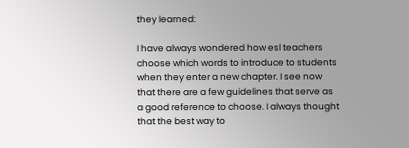they learned:

I have always wondered how esl teachers choose which words to introduce to students when they enter a new chapter. I see now that there are a few guidelines that serve as a good reference to choose. I always thought that the best way to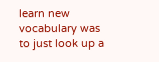learn new vocabulary was to just look up a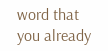word that you already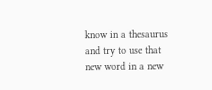know in a thesaurus and try to use that new word in a new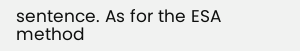sentence. As for the ESA method